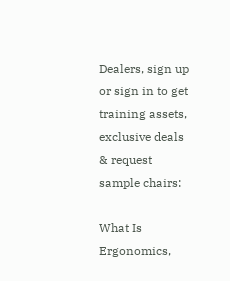Dealers, sign up or sign in to get training assets, exclusive deals & request sample chairs:

What Is Ergonomics,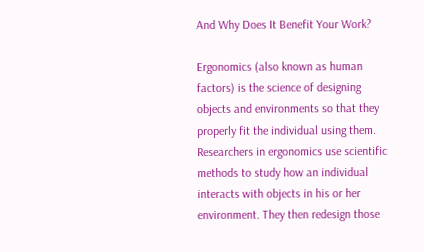And Why Does It Benefit Your Work?

Ergonomics (also known as human factors) is the science of designing objects and environments so that they properly fit the individual using them. Researchers in ergonomics use scientific methods to study how an individual interacts with objects in his or her environment. They then redesign those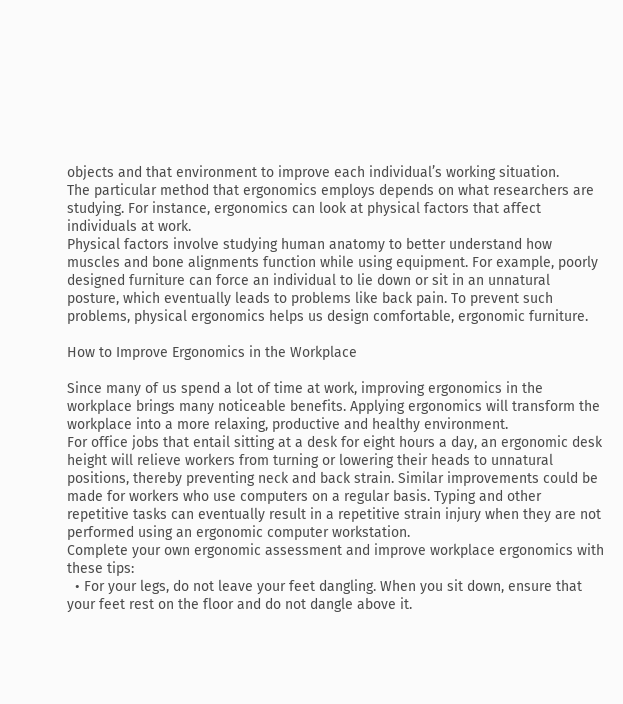objects and that environment to improve each individual’s working situation.
The particular method that ergonomics employs depends on what researchers are studying. For instance, ergonomics can look at physical factors that affect individuals at work.
Physical factors involve studying human anatomy to better understand how muscles and bone alignments function while using equipment. For example, poorly designed furniture can force an individual to lie down or sit in an unnatural posture, which eventually leads to problems like back pain. To prevent such problems, physical ergonomics helps us design comfortable, ergonomic furniture.

How to Improve Ergonomics in the Workplace

Since many of us spend a lot of time at work, improving ergonomics in the workplace brings many noticeable benefits. Applying ergonomics will transform the workplace into a more relaxing, productive and healthy environment.
For office jobs that entail sitting at a desk for eight hours a day, an ergonomic desk height will relieve workers from turning or lowering their heads to unnatural positions, thereby preventing neck and back strain. Similar improvements could be made for workers who use computers on a regular basis. Typing and other repetitive tasks can eventually result in a repetitive strain injury when they are not performed using an ergonomic computer workstation.
Complete your own ergonomic assessment and improve workplace ergonomics with these tips:
  • For your legs, do not leave your feet dangling. When you sit down, ensure that your feet rest on the floor and do not dangle above it.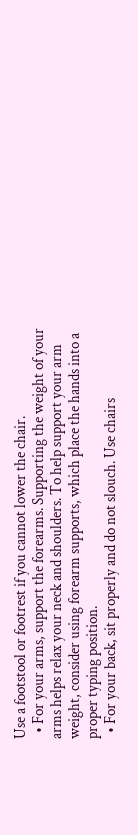Use a footstool or footrest if you cannot lower the chair.
  • For your arms, support the forearms. Supporting the weight of your arms helps relax your neck and shoulders. To help support your arm weight, consider using forearm supports, which place the hands into a proper typing position.
  • For your back, sit properly and do not slouch. Use chairs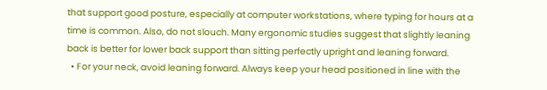that support good posture, especially at computer workstations, where typing for hours at a time is common. Also, do not slouch. Many ergonomic studies suggest that slightly leaning back is better for lower back support than sitting perfectly upright and leaning forward.
  • For your neck, avoid leaning forward. Always keep your head positioned in line with the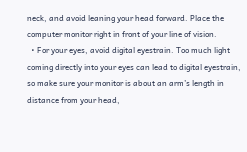neck, and avoid leaning your head forward. Place the computer monitor right in front of your line of vision.
  • For your eyes, avoid digital eyestrain. Too much light coming directly into your eyes can lead to digital eyestrain, so make sure your monitor is about an arm’s length in distance from your head,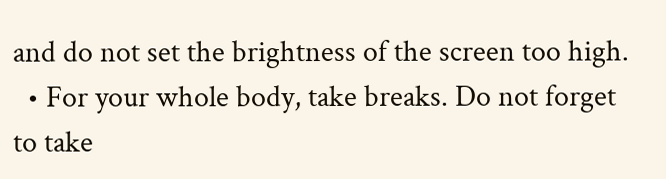and do not set the brightness of the screen too high.
  • For your whole body, take breaks. Do not forget to take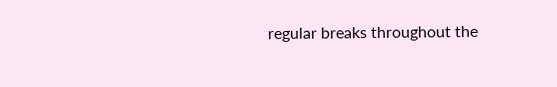regular breaks throughout the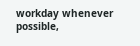workday whenever possible,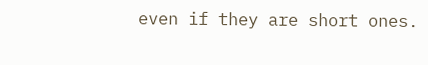even if they are short ones.